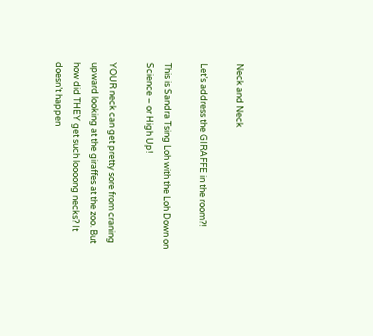Neck and Neck

Let’s address the GIRAFFE in the room?!

This is Sandra Tsing Loh with the Loh Down on Science – or High Up!

YOUR neck can get pretty sore from craning upward looking at the giraffes at the zoo. But how did THEY get such loooong necks? It doesn’t happen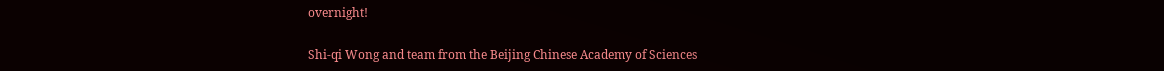overnight!

Shi-qi Wong and team from the Beijing Chinese Academy of Sciences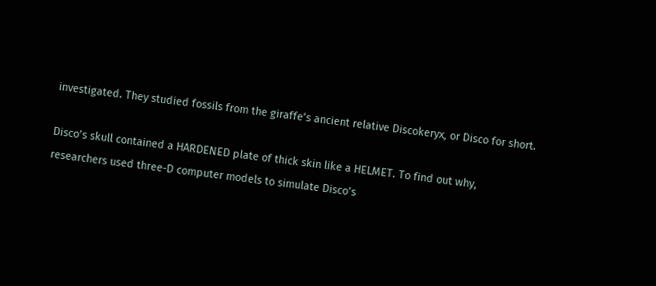investigated. They studied fossils from the giraffe’s ancient relative Discokeryx, or Disco for short.

Disco’s skull contained a HARDENED plate of thick skin like a HELMET. To find out why, researchers used three-D computer models to simulate Disco’s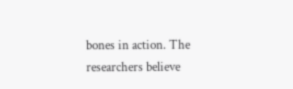bones in action. The researchers believe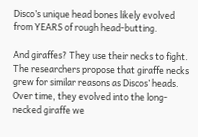Disco’s unique head bones likely evolved from YEARS of rough head-butting.

And giraffes? They use their necks to fight. The researchers propose that giraffe necks grew for similar reasons as Discos’ heads. Over time, they evolved into the long-necked giraffe we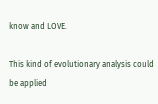know and LOVE.

This kind of evolutionary analysis could be applied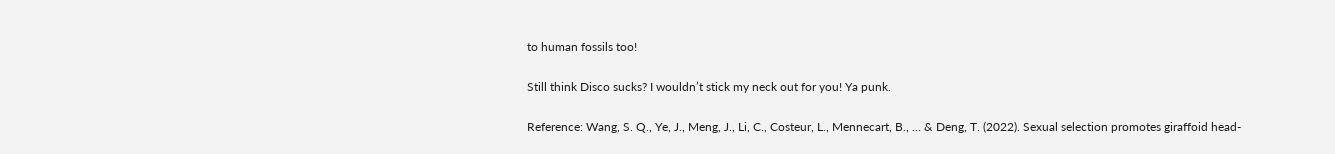to human fossils too!

Still think Disco sucks? I wouldn’t stick my neck out for you! Ya punk.

Reference: Wang, S. Q., Ye, J., Meng, J., Li, C., Costeur, L., Mennecart, B., … & Deng, T. (2022). Sexual selection promotes giraffoid head-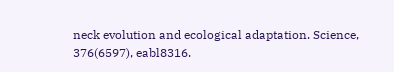neck evolution and ecological adaptation. Science, 376(6597), eabl8316.